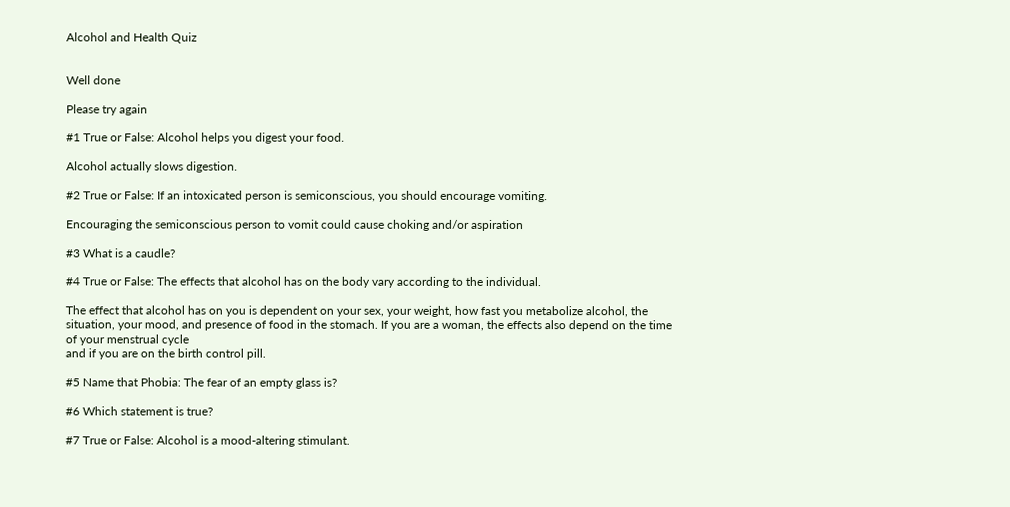Alcohol and Health Quiz


Well done

Please try again

#1 True or False: Alcohol helps you digest your food.

Alcohol actually slows digestion.

#2 True or False: If an intoxicated person is semiconscious, you should encourage vomiting.

Encouraging the semiconscious person to vomit could cause choking and/or aspiration

#3 What is a caudle?

#4 True or False: The effects that alcohol has on the body vary according to the individual.

The effect that alcohol has on you is dependent on your sex, your weight, how fast you metabolize alcohol, the situation, your mood, and presence of food in the stomach. If you are a woman, the effects also depend on the time of your menstrual cycle
and if you are on the birth control pill.

#5 Name that Phobia: The fear of an empty glass is?

#6 Which statement is true?

#7 True or False: Alcohol is a mood-altering stimulant.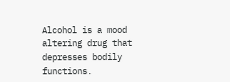Alcohol is a mood altering drug that depresses bodily functions.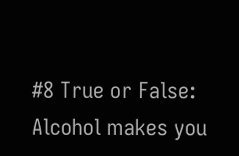#8 True or False: Alcohol makes you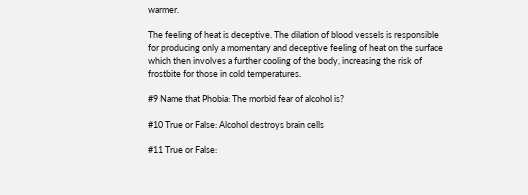warmer.

The feeling of heat is deceptive. The dilation of blood vessels is responsible for producing only a momentary and deceptive feeling of heat on the surface which then involves a further cooling of the body, increasing the risk of frostbite for those in cold temperatures.

#9 Name that Phobia: The morbid fear of alcohol is?

#10 True or False: Alcohol destroys brain cells

#11 True or False: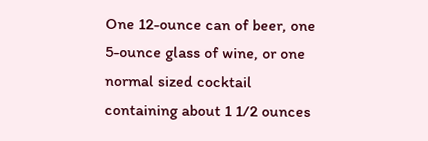One 12-ounce can of beer, one 5-ounce glass of wine, or one normal sized cocktail containing about 1 1/2 ounces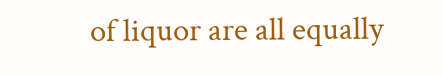of liquor are all equally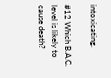intoxicating.

#12 Which B.A.C. level is likely to cause death?